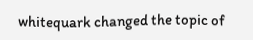whitequark changed the topic of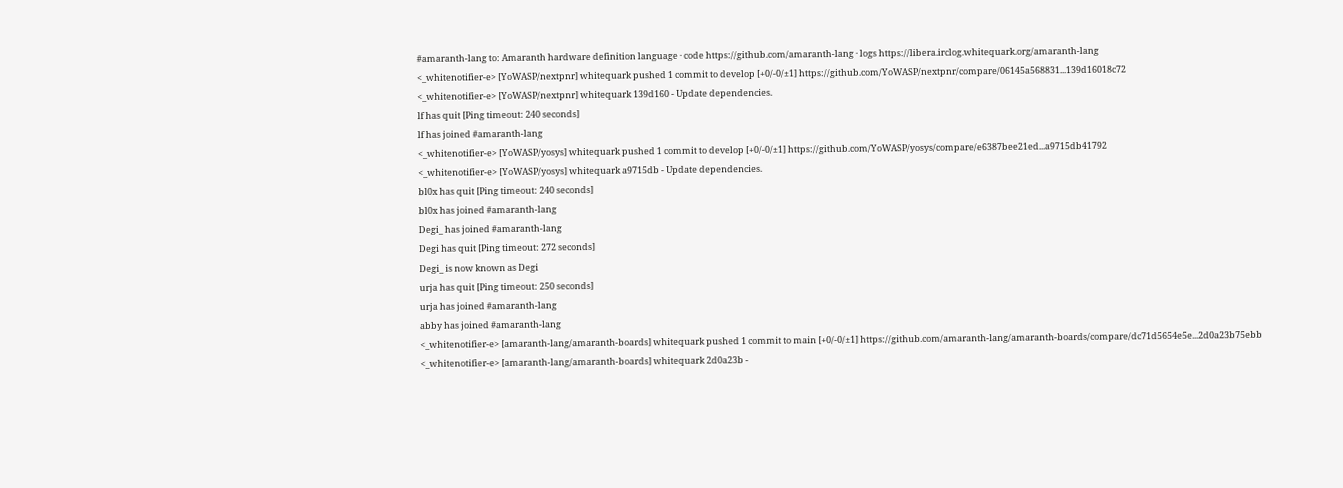#amaranth-lang to: Amaranth hardware definition language · code https://github.com/amaranth-lang · logs https://libera.irclog.whitequark.org/amaranth-lang
<_whitenotifier-e> [YoWASP/nextpnr] whitequark pushed 1 commit to develop [+0/-0/±1] https://github.com/YoWASP/nextpnr/compare/06145a568831...139d16018c72
<_whitenotifier-e> [YoWASP/nextpnr] whitequark 139d160 - Update dependencies.
lf has quit [Ping timeout: 240 seconds]
lf has joined #amaranth-lang
<_whitenotifier-e> [YoWASP/yosys] whitequark pushed 1 commit to develop [+0/-0/±1] https://github.com/YoWASP/yosys/compare/e6387bee21ed...a9715db41792
<_whitenotifier-e> [YoWASP/yosys] whitequark a9715db - Update dependencies.
bl0x has quit [Ping timeout: 240 seconds]
bl0x has joined #amaranth-lang
Degi_ has joined #amaranth-lang
Degi has quit [Ping timeout: 272 seconds]
Degi_ is now known as Degi
urja has quit [Ping timeout: 250 seconds]
urja has joined #amaranth-lang
abby has joined #amaranth-lang
<_whitenotifier-e> [amaranth-lang/amaranth-boards] whitequark pushed 1 commit to main [+0/-0/±1] https://github.com/amaranth-lang/amaranth-boards/compare/dc71d5654e5e...2d0a23b75ebb
<_whitenotifier-e> [amaranth-lang/amaranth-boards] whitequark 2d0a23b -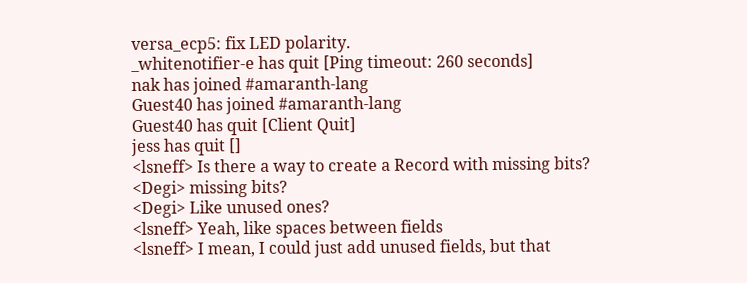versa_ecp5: fix LED polarity.
_whitenotifier-e has quit [Ping timeout: 260 seconds]
nak has joined #amaranth-lang
Guest40 has joined #amaranth-lang
Guest40 has quit [Client Quit]
jess has quit []
<lsneff> Is there a way to create a Record with missing bits?
<Degi> missing bits?
<Degi> Like unused ones?
<lsneff> Yeah, like spaces between fields
<lsneff> I mean, I could just add unused fields, but that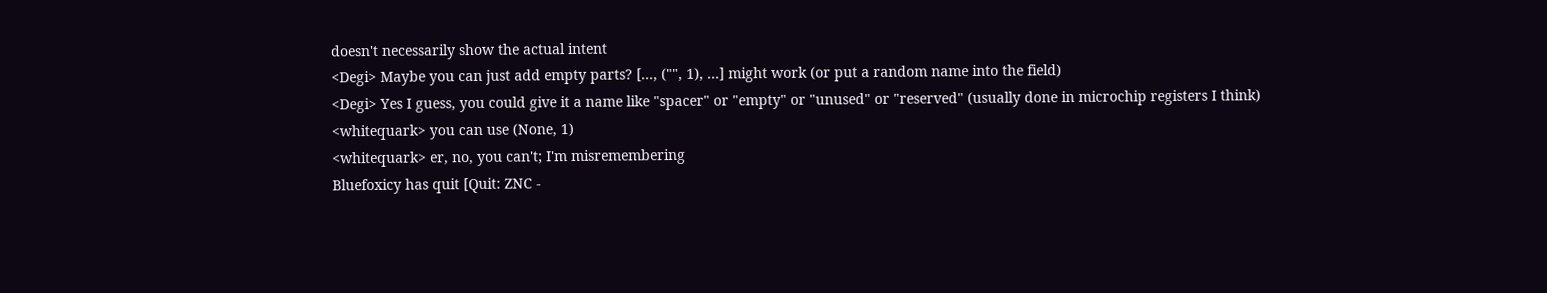doesn't necessarily show the actual intent
<Degi> Maybe you can just add empty parts? [..., ("", 1), ...] might work (or put a random name into the field)
<Degi> Yes I guess, you could give it a name like "spacer" or "empty" or "unused" or "reserved" (usually done in microchip registers I think)
<whitequark> you can use (None, 1)
<whitequark> er, no, you can't; I'm misremembering
Bluefoxicy has quit [Quit: ZNC -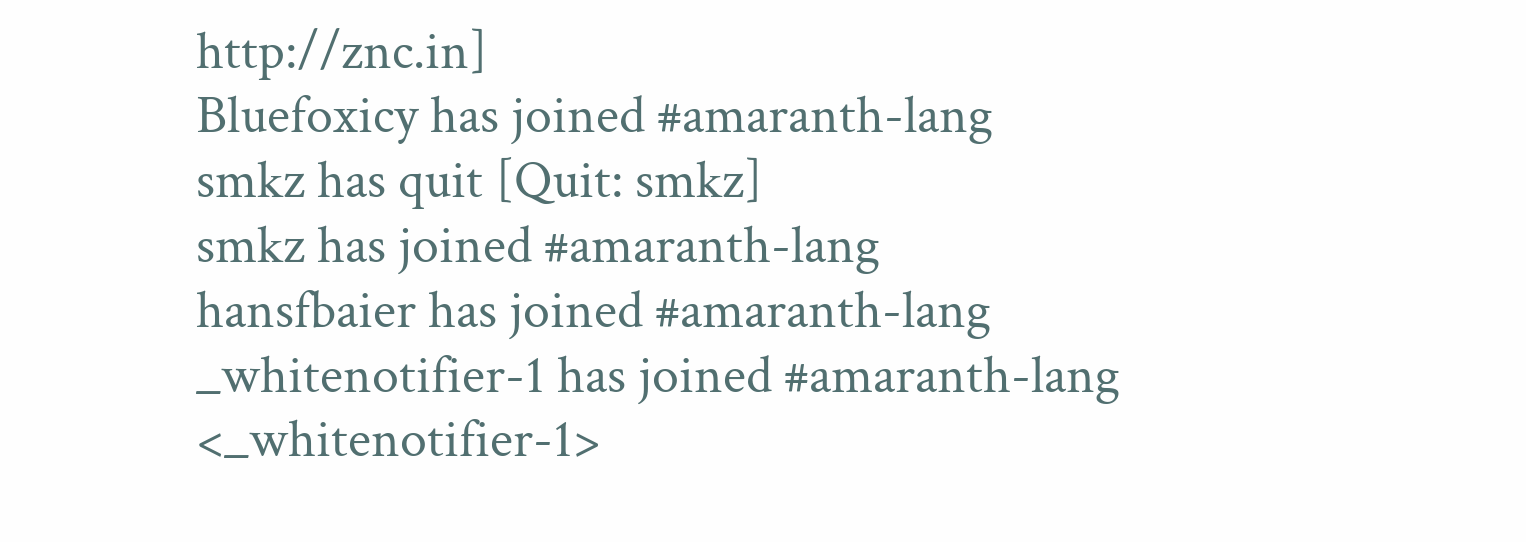http://znc.in]
Bluefoxicy has joined #amaranth-lang
smkz has quit [Quit: smkz]
smkz has joined #amaranth-lang
hansfbaier has joined #amaranth-lang
_whitenotifier-1 has joined #amaranth-lang
<_whitenotifier-1>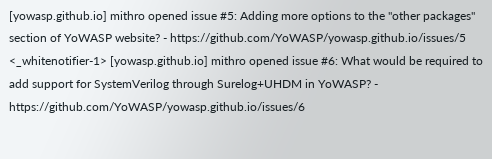[yowasp.github.io] mithro opened issue #5: Adding more options to the "other packages" section of YoWASP website? - https://github.com/YoWASP/yowasp.github.io/issues/5
<_whitenotifier-1> [yowasp.github.io] mithro opened issue #6: What would be required to add support for SystemVerilog through Surelog+UHDM in YoWASP? - https://github.com/YoWASP/yowasp.github.io/issues/6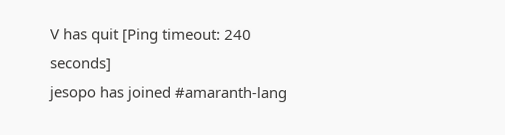V has quit [Ping timeout: 240 seconds]
jesopo has joined #amaranth-lang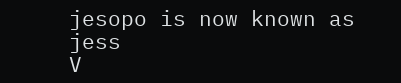jesopo is now known as jess
V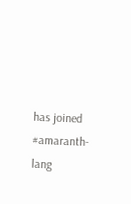has joined #amaranth-lang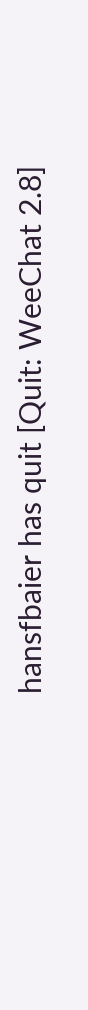hansfbaier has quit [Quit: WeeChat 2.8]